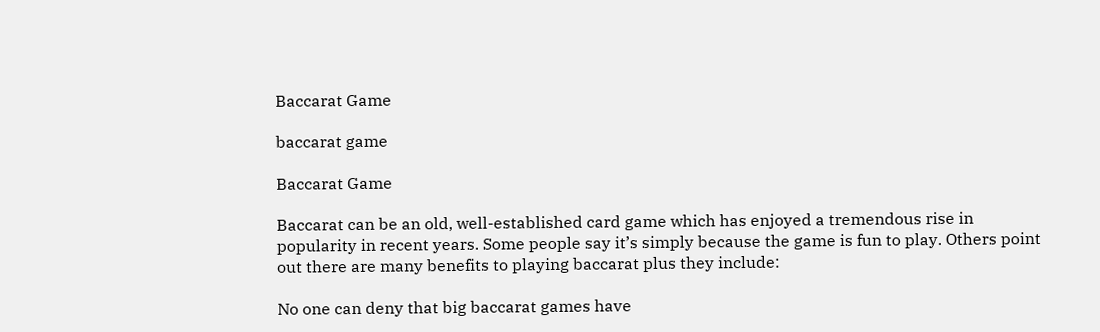Baccarat Game

baccarat game

Baccarat Game

Baccarat can be an old, well-established card game which has enjoyed a tremendous rise in popularity in recent years. Some people say it’s simply because the game is fun to play. Others point out there are many benefits to playing baccarat plus they include:

No one can deny that big baccarat games have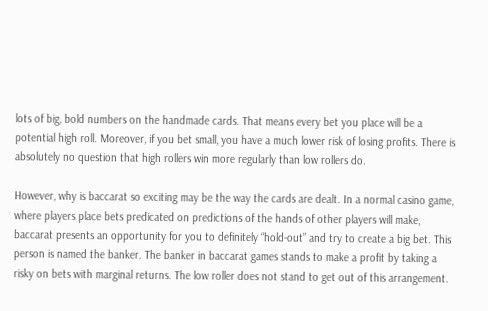lots of big, bold numbers on the handmade cards. That means every bet you place will be a potential high roll. Moreover, if you bet small, you have a much lower risk of losing profits. There is absolutely no question that high rollers win more regularly than low rollers do.

However, why is baccarat so exciting may be the way the cards are dealt. In a normal casino game, where players place bets predicated on predictions of the hands of other players will make, baccarat presents an opportunity for you to definitely “hold-out” and try to create a big bet. This person is named the banker. The banker in baccarat games stands to make a profit by taking a risky on bets with marginal returns. The low roller does not stand to get out of this arrangement.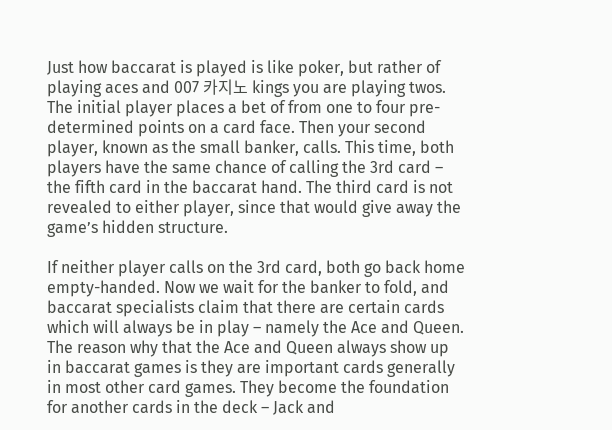Just how baccarat is played is like poker, but rather of playing aces and 007 카지노 kings you are playing twos. The initial player places a bet of from one to four pre-determined points on a card face. Then your second player, known as the small banker, calls. This time, both players have the same chance of calling the 3rd card – the fifth card in the baccarat hand. The third card is not revealed to either player, since that would give away the game’s hidden structure.

If neither player calls on the 3rd card, both go back home empty-handed. Now we wait for the banker to fold, and baccarat specialists claim that there are certain cards which will always be in play – namely the Ace and Queen. The reason why that the Ace and Queen always show up in baccarat games is they are important cards generally in most other card games. They become the foundation for another cards in the deck – Jack and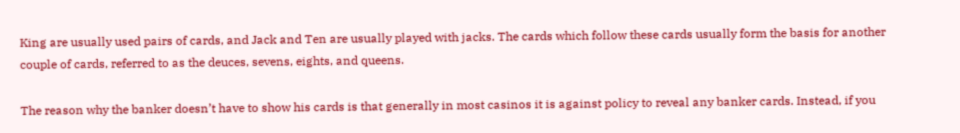King are usually used pairs of cards, and Jack and Ten are usually played with jacks. The cards which follow these cards usually form the basis for another couple of cards, referred to as the deuces, sevens, eights, and queens.

The reason why the banker doesn’t have to show his cards is that generally in most casinos it is against policy to reveal any banker cards. Instead, if you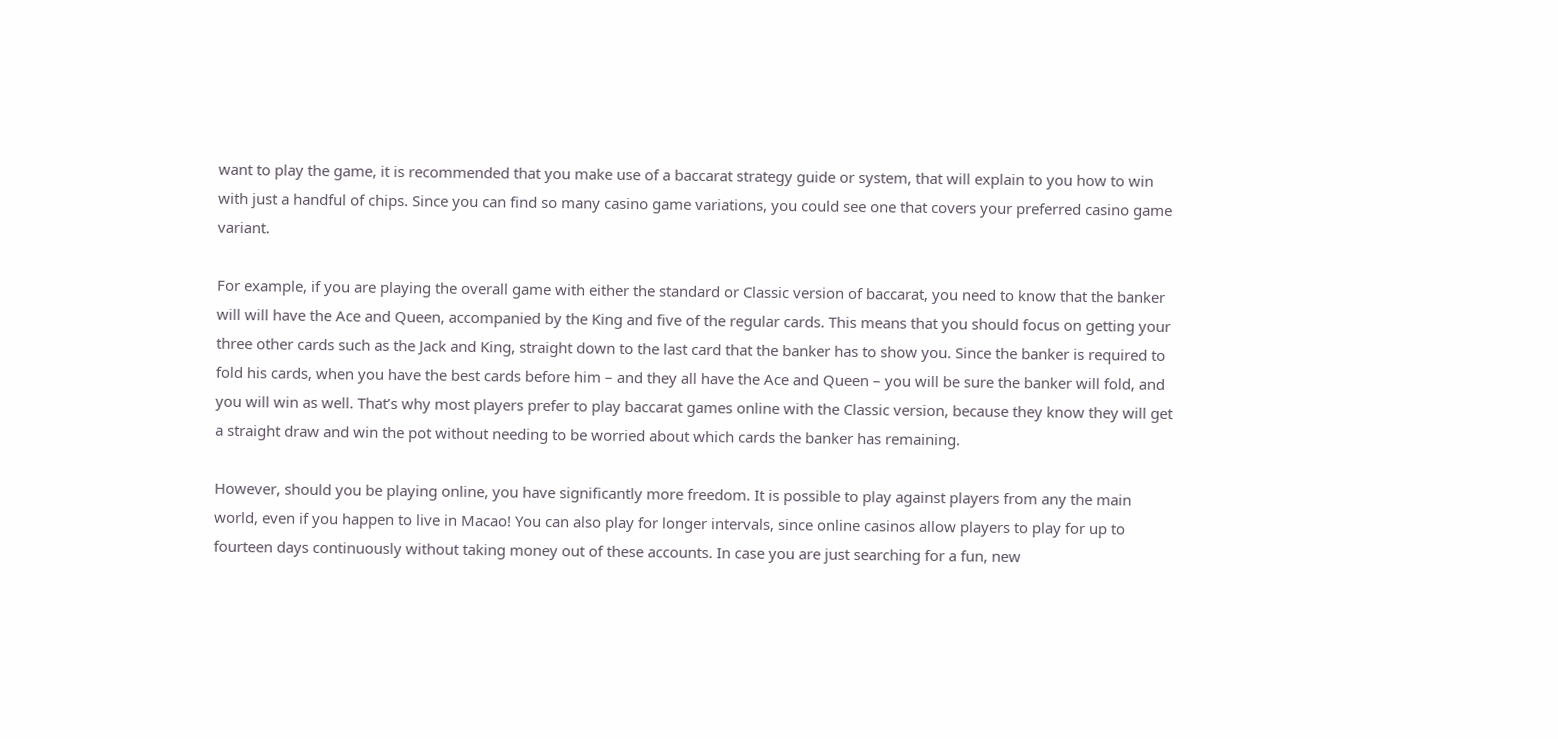want to play the game, it is recommended that you make use of a baccarat strategy guide or system, that will explain to you how to win with just a handful of chips. Since you can find so many casino game variations, you could see one that covers your preferred casino game variant.

For example, if you are playing the overall game with either the standard or Classic version of baccarat, you need to know that the banker will will have the Ace and Queen, accompanied by the King and five of the regular cards. This means that you should focus on getting your three other cards such as the Jack and King, straight down to the last card that the banker has to show you. Since the banker is required to fold his cards, when you have the best cards before him – and they all have the Ace and Queen – you will be sure the banker will fold, and you will win as well. That’s why most players prefer to play baccarat games online with the Classic version, because they know they will get a straight draw and win the pot without needing to be worried about which cards the banker has remaining.

However, should you be playing online, you have significantly more freedom. It is possible to play against players from any the main world, even if you happen to live in Macao! You can also play for longer intervals, since online casinos allow players to play for up to fourteen days continuously without taking money out of these accounts. In case you are just searching for a fun, new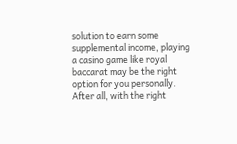solution to earn some supplemental income, playing a casino game like royal baccarat may be the right option for you personally. After all, with the right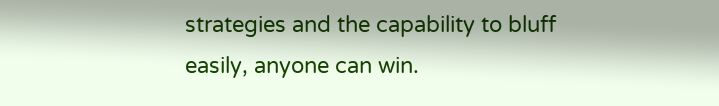strategies and the capability to bluff easily, anyone can win.